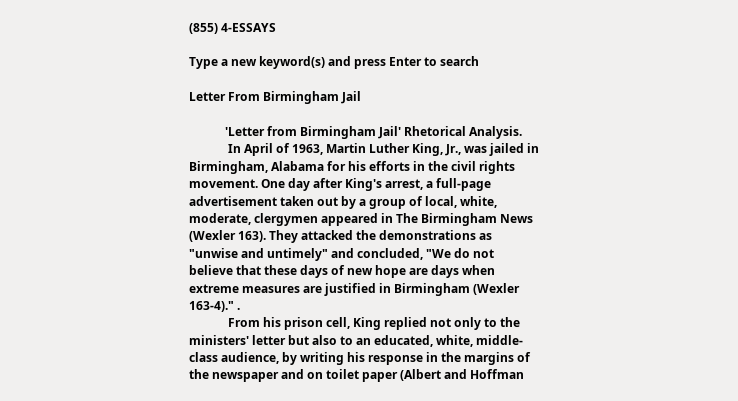(855) 4-ESSAYS

Type a new keyword(s) and press Enter to search

Letter From Birmingham Jail

            'Letter from Birmingham Jail' Rhetorical Analysis.
             In April of 1963, Martin Luther King, Jr., was jailed in Birmingham, Alabama for his efforts in the civil rights movement. One day after King's arrest, a full-page advertisement taken out by a group of local, white, moderate, clergymen appeared in The Birmingham News (Wexler 163). They attacked the demonstrations as "unwise and untimely" and concluded, "We do not believe that these days of new hope are days when extreme measures are justified in Birmingham (Wexler 163-4)." .
             From his prison cell, King replied not only to the ministers' letter but also to an educated, white, middle-class audience, by writing his response in the margins of the newspaper and on toilet paper (Albert and Hoffman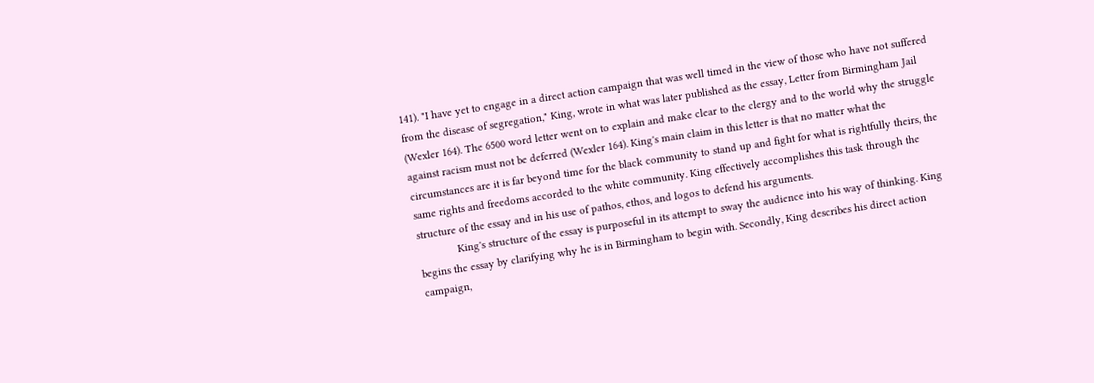141). "I have yet to engage in a direct action campaign that was well timed in the view of those who have not suffered from the disease of segregation," King, wrote in what was later published as the essay, Letter from Birmingham Jail (Wexler 164). The 6500 word letter went on to explain and make clear to the clergy and to the world why the struggle against racism must not be deferred (Wexler 164). King's main claim in this letter is that no matter what the circumstances are it is far beyond time for the black community to stand up and fight for what is rightfully theirs, the same rights and freedoms accorded to the white community. King effectively accomplishes this task through the structure of the essay and in his use of pathos, ethos, and logos to defend his arguments.
             King's structure of the essay is purposeful in its attempt to sway the audience into his way of thinking. King begins the essay by clarifying why he is in Birmingham to begin with. Secondly, King describes his direct action campaign,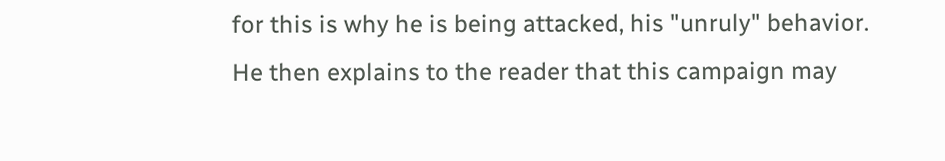for this is why he is being attacked, his "unruly" behavior. He then explains to the reader that this campaign may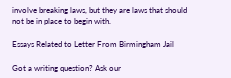involve breaking laws, but they are laws that should not be in place to begin with.

Essays Related to Letter From Birmingham Jail

Got a writing question? Ask our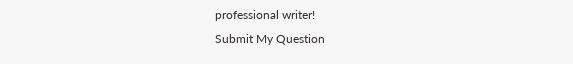professional writer!
Submit My Question